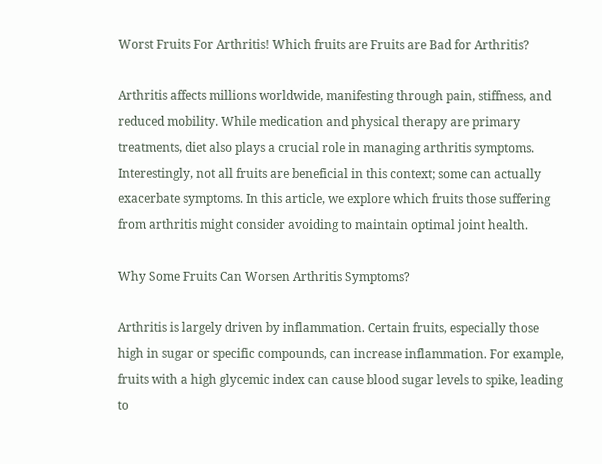Worst Fruits For Arthritis! Which fruits are Fruits are Bad for Arthritis?

Arthritis affects millions worldwide, manifesting through pain, stiffness, and reduced mobility. While medication and physical therapy are primary treatments, diet also plays a crucial role in managing arthritis symptoms. Interestingly, not all fruits are beneficial in this context; some can actually exacerbate symptoms. In this article, we explore which fruits those suffering from arthritis might consider avoiding to maintain optimal joint health.

Why Some Fruits Can Worsen Arthritis Symptoms?

Arthritis is largely driven by inflammation. Certain fruits, especially those high in sugar or specific compounds, can increase inflammation. For example, fruits with a high glycemic index can cause blood sugar levels to spike, leading to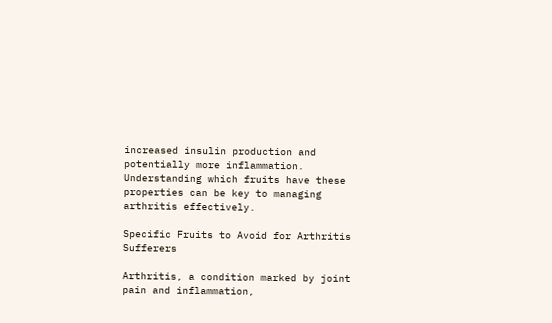increased insulin production and potentially more inflammation. Understanding which fruits have these properties can be key to managing arthritis effectively.

Specific Fruits to Avoid for Arthritis Sufferers

Arthritis, a condition marked by joint pain and inflammation,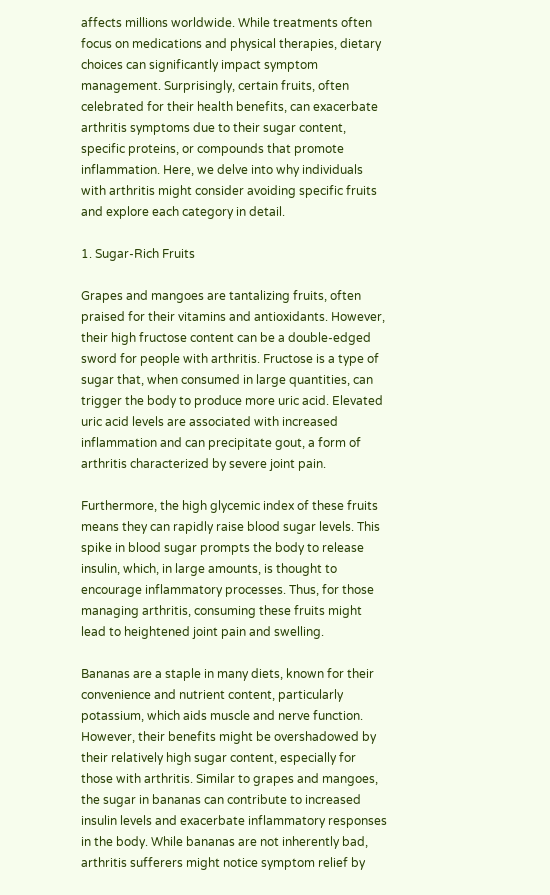affects millions worldwide. While treatments often focus on medications and physical therapies, dietary choices can significantly impact symptom management. Surprisingly, certain fruits, often celebrated for their health benefits, can exacerbate arthritis symptoms due to their sugar content, specific proteins, or compounds that promote inflammation. Here, we delve into why individuals with arthritis might consider avoiding specific fruits and explore each category in detail.

1. Sugar-Rich Fruits

Grapes and mangoes are tantalizing fruits, often praised for their vitamins and antioxidants. However, their high fructose content can be a double-edged sword for people with arthritis. Fructose is a type of sugar that, when consumed in large quantities, can trigger the body to produce more uric acid. Elevated uric acid levels are associated with increased inflammation and can precipitate gout, a form of arthritis characterized by severe joint pain.

Furthermore, the high glycemic index of these fruits means they can rapidly raise blood sugar levels. This spike in blood sugar prompts the body to release insulin, which, in large amounts, is thought to encourage inflammatory processes. Thus, for those managing arthritis, consuming these fruits might lead to heightened joint pain and swelling.

Bananas are a staple in many diets, known for their convenience and nutrient content, particularly potassium, which aids muscle and nerve function. However, their benefits might be overshadowed by their relatively high sugar content, especially for those with arthritis. Similar to grapes and mangoes, the sugar in bananas can contribute to increased insulin levels and exacerbate inflammatory responses in the body. While bananas are not inherently bad, arthritis sufferers might notice symptom relief by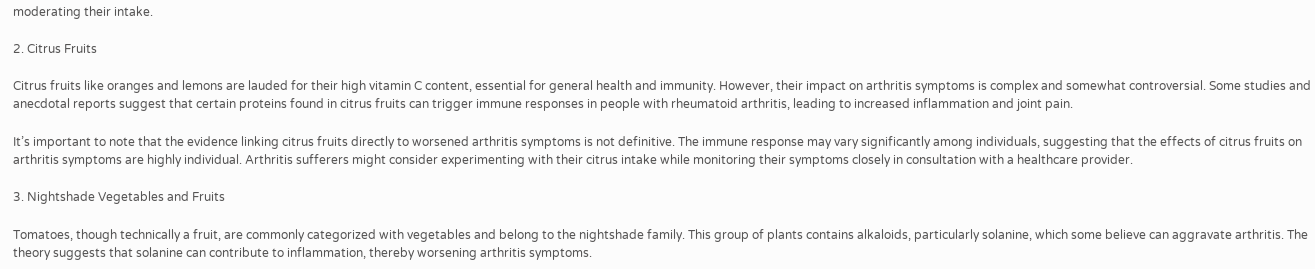moderating their intake.

2. Citrus Fruits

Citrus fruits like oranges and lemons are lauded for their high vitamin C content, essential for general health and immunity. However, their impact on arthritis symptoms is complex and somewhat controversial. Some studies and anecdotal reports suggest that certain proteins found in citrus fruits can trigger immune responses in people with rheumatoid arthritis, leading to increased inflammation and joint pain.

It’s important to note that the evidence linking citrus fruits directly to worsened arthritis symptoms is not definitive. The immune response may vary significantly among individuals, suggesting that the effects of citrus fruits on arthritis symptoms are highly individual. Arthritis sufferers might consider experimenting with their citrus intake while monitoring their symptoms closely in consultation with a healthcare provider.

3. Nightshade Vegetables and Fruits

Tomatoes, though technically a fruit, are commonly categorized with vegetables and belong to the nightshade family. This group of plants contains alkaloids, particularly solanine, which some believe can aggravate arthritis. The theory suggests that solanine can contribute to inflammation, thereby worsening arthritis symptoms.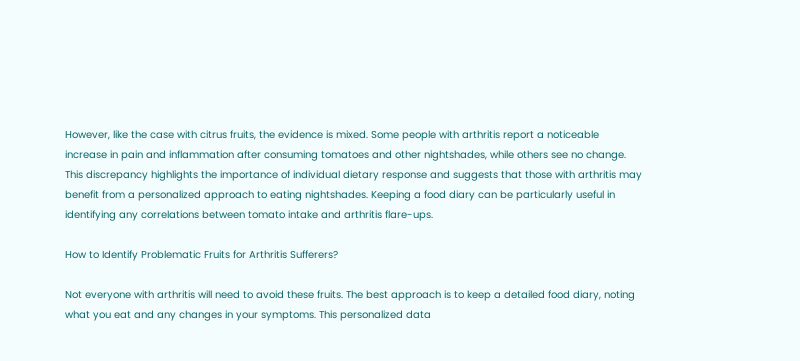However, like the case with citrus fruits, the evidence is mixed. Some people with arthritis report a noticeable increase in pain and inflammation after consuming tomatoes and other nightshades, while others see no change. This discrepancy highlights the importance of individual dietary response and suggests that those with arthritis may benefit from a personalized approach to eating nightshades. Keeping a food diary can be particularly useful in identifying any correlations between tomato intake and arthritis flare-ups.

How to Identify Problematic Fruits for Arthritis Sufferers?

Not everyone with arthritis will need to avoid these fruits. The best approach is to keep a detailed food diary, noting what you eat and any changes in your symptoms. This personalized data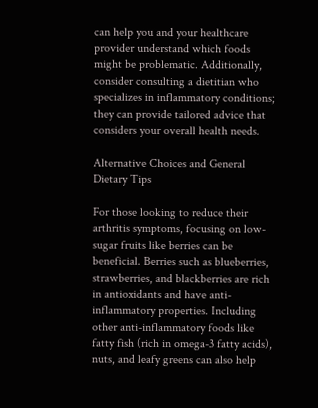can help you and your healthcare provider understand which foods might be problematic. Additionally, consider consulting a dietitian who specializes in inflammatory conditions; they can provide tailored advice that considers your overall health needs.

Alternative Choices and General Dietary Tips

For those looking to reduce their arthritis symptoms, focusing on low-sugar fruits like berries can be beneficial. Berries such as blueberries, strawberries, and blackberries are rich in antioxidants and have anti-inflammatory properties. Including other anti-inflammatory foods like fatty fish (rich in omega-3 fatty acids), nuts, and leafy greens can also help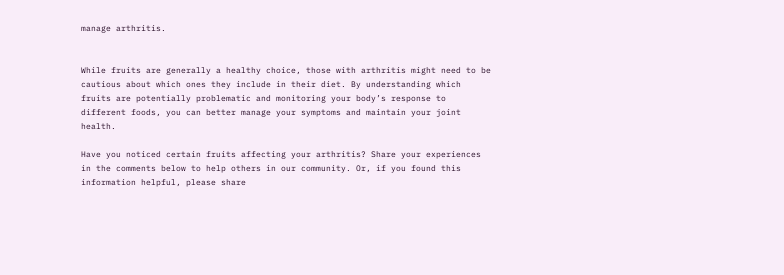manage arthritis.


While fruits are generally a healthy choice, those with arthritis might need to be cautious about which ones they include in their diet. By understanding which fruits are potentially problematic and monitoring your body’s response to different foods, you can better manage your symptoms and maintain your joint health.

Have you noticed certain fruits affecting your arthritis? Share your experiences in the comments below to help others in our community. Or, if you found this information helpful, please share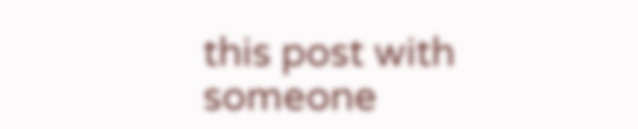this post with someone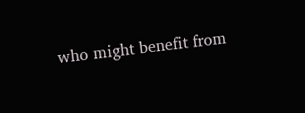who might benefit from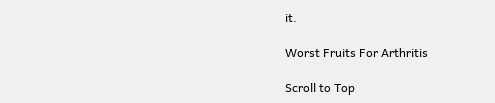it.

Worst Fruits For Arthritis

Scroll to Top